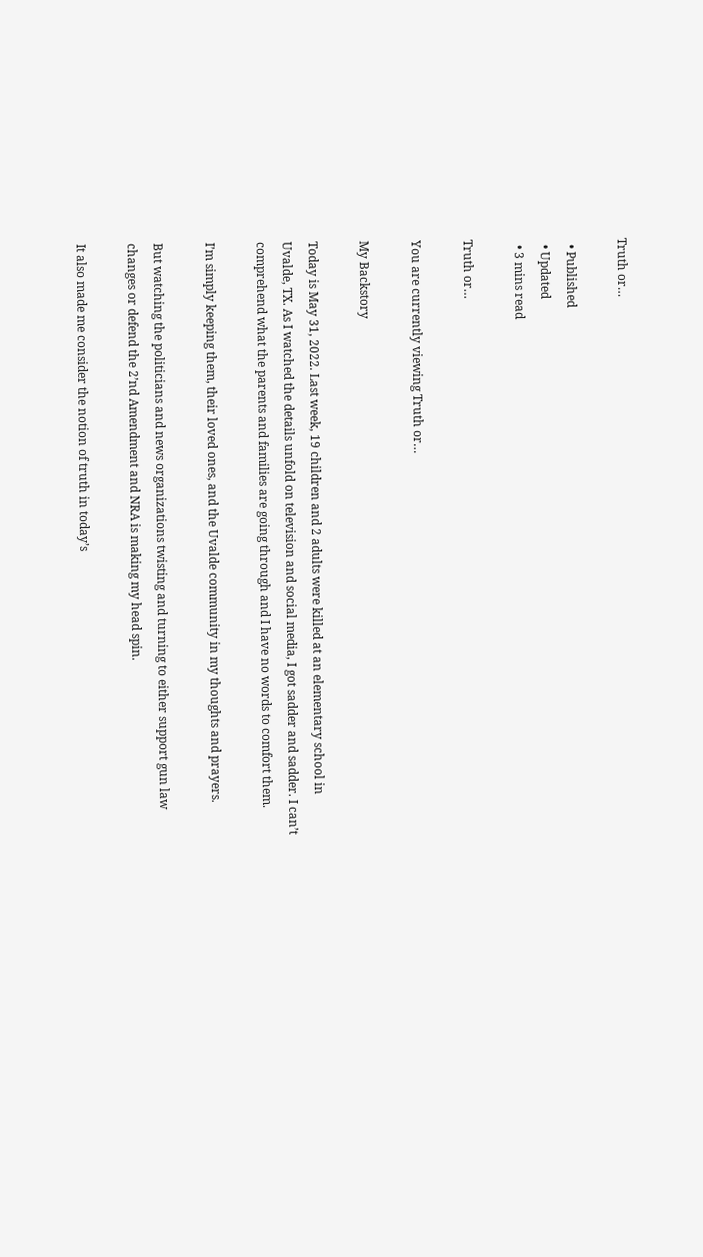Truth or…

  • Published
  • Updated
  • 3 mins read

Truth or…

You are currently viewing Truth or…

My Backstory

Today is May 31, 2022. Last week, 19 children and 2 adults were killed at an elementary school in Uvalde, TX. As I watched the details unfold on television and social media, I got sadder and sadder. I can’t comprehend what the parents and families are going through and I have no words to comfort them.

I’m simply keeping them, their loved ones, and the Uvalde community in my thoughts and prayers.

But watching the politicians and news organizations twisting and turning to either support gun law changes or defend the 2’nd Amendment and NRA is making my head spin.

It also made me consider the notion of truth in today’s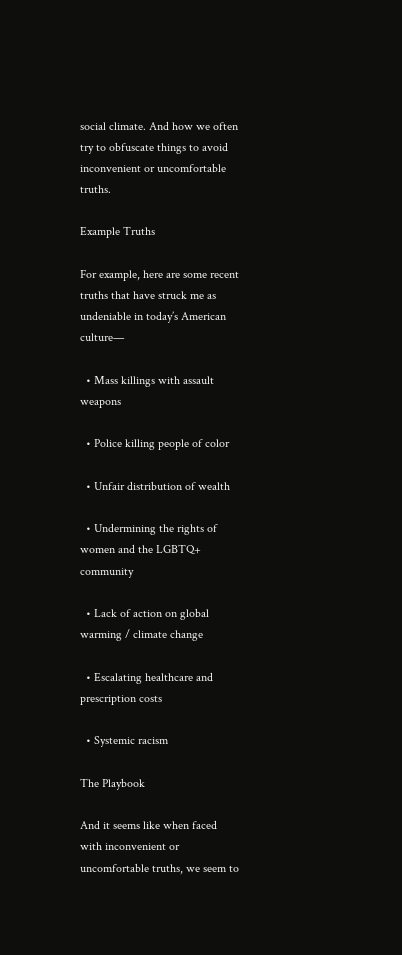social climate. And how we often try to obfuscate things to avoid inconvenient or uncomfortable truths.

Example Truths

For example, here are some recent truths that have struck me as undeniable in today’s American culture—

  • Mass killings with assault weapons

  • Police killing people of color

  • Unfair distribution of wealth

  • Undermining the rights of women and the LGBTQ+ community

  • Lack of action on global warming / climate change

  • Escalating healthcare and prescription costs

  • Systemic racism

The Playbook

And it seems like when faced with inconvenient or uncomfortable truths, we seem to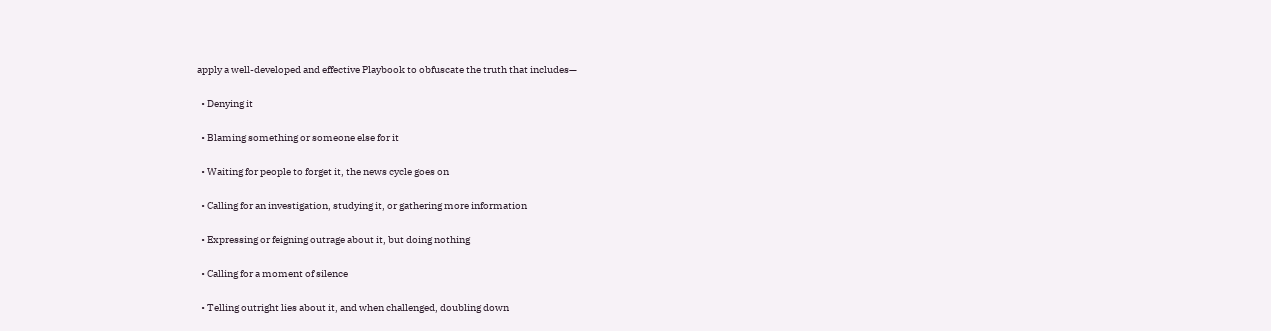apply a well-developed and effective Playbook to obfuscate the truth that includes—

  • Denying it

  • Blaming something or someone else for it

  • Waiting for people to forget it, the news cycle goes on

  • Calling for an investigation, studying it, or gathering more information

  • Expressing or feigning outrage about it, but doing nothing

  • Calling for a moment of silence

  • Telling outright lies about it, and when challenged, doubling down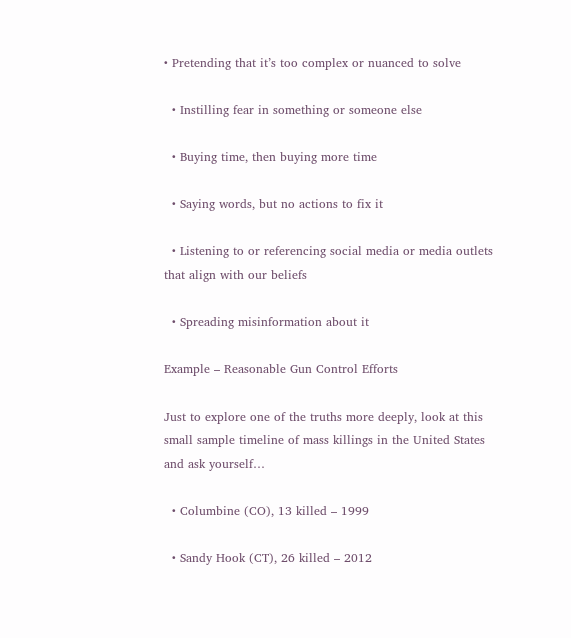• Pretending that it’s too complex or nuanced to solve

  • Instilling fear in something or someone else

  • Buying time, then buying more time

  • Saying words, but no actions to fix it

  • Listening to or referencing social media or media outlets that align with our beliefs

  • Spreading misinformation about it

Example – Reasonable Gun Control Efforts

Just to explore one of the truths more deeply, look at this small sample timeline of mass killings in the United States and ask yourself…

  • Columbine (CO), 13 killed – 1999

  • Sandy Hook (CT), 26 killed – 2012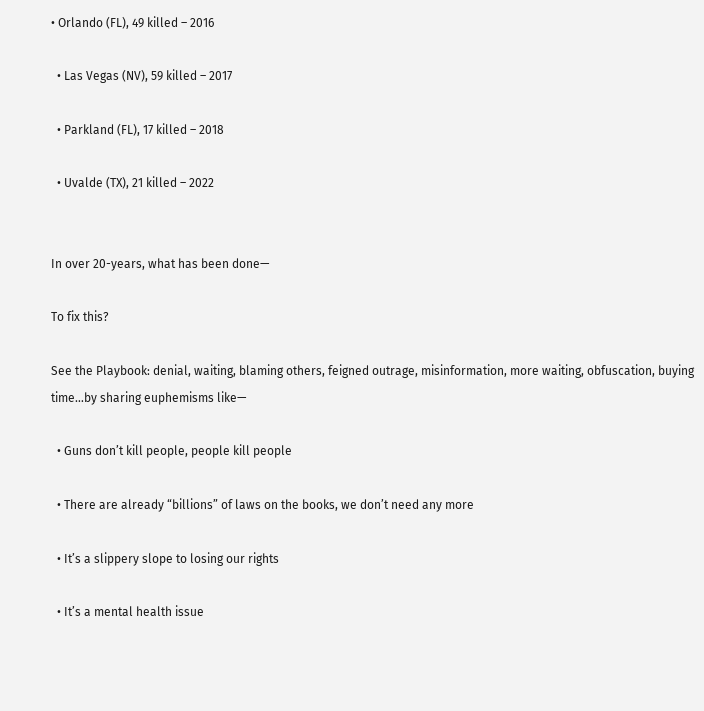• Orlando (FL), 49 killed – 2016

  • Las Vegas (NV), 59 killed – 2017

  • Parkland (FL), 17 killed – 2018

  • Uvalde (TX), 21 killed – 2022


In over 20-years, what has been done—

To fix this?

See the Playbook: denial, waiting, blaming others, feigned outrage, misinformation, more waiting, obfuscation, buying time…by sharing euphemisms like—

  • Guns don’t kill people, people kill people

  • There are already “billions” of laws on the books, we don’t need any more

  • It’s a slippery slope to losing our rights

  • It’s a mental health issue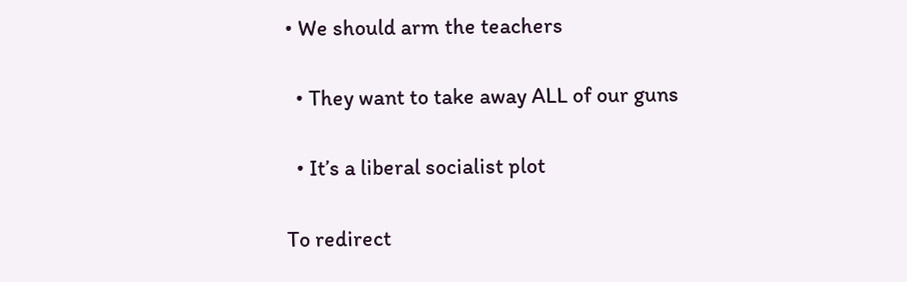• We should arm the teachers

  • They want to take away ALL of our guns

  • It’s a liberal socialist plot

To redirect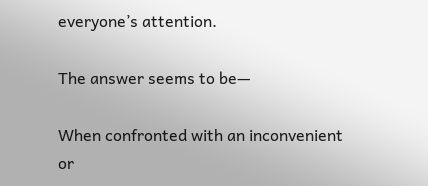everyone’s attention.

The answer seems to be—

When confronted with an inconvenient or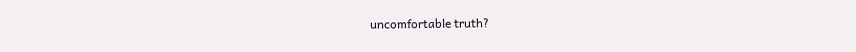uncomfortable truth?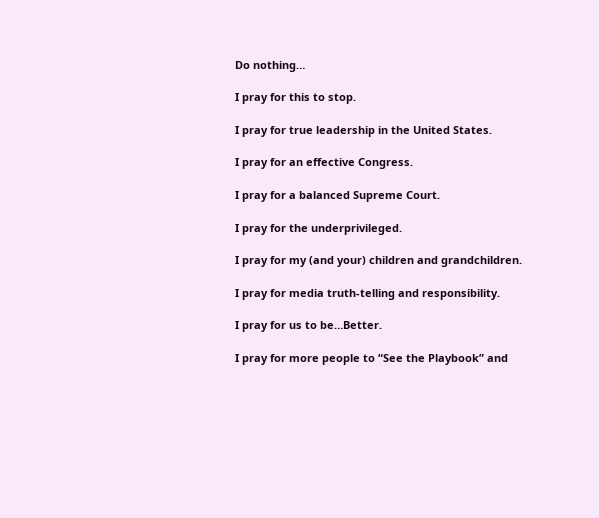Do nothing…

I pray for this to stop.

I pray for true leadership in the United States.

I pray for an effective Congress.

I pray for a balanced Supreme Court.

I pray for the underprivileged.

I pray for my (and your) children and grandchildren.

I pray for media truth-telling and responsibility.

I pray for us to be…Better.

I pray for more people to “See the Playbook” and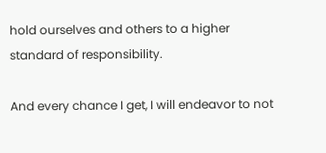hold ourselves and others to a higher standard of responsibility.

And every chance I get, I will endeavor to not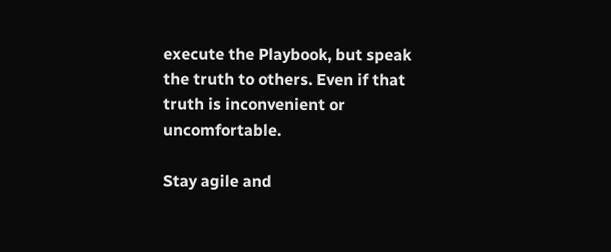execute the Playbook, but speak the truth to others. Even if that truth is inconvenient or uncomfortable.

Stay agile and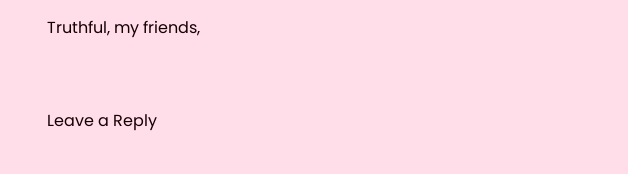Truthful, my friends,


Leave a Reply